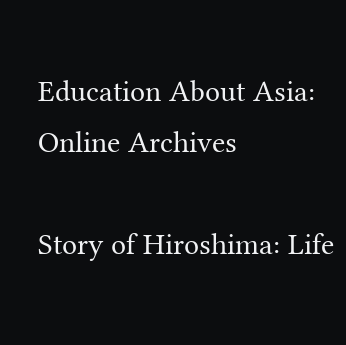Education About Asia: Online Archives

Story of Hiroshima: Life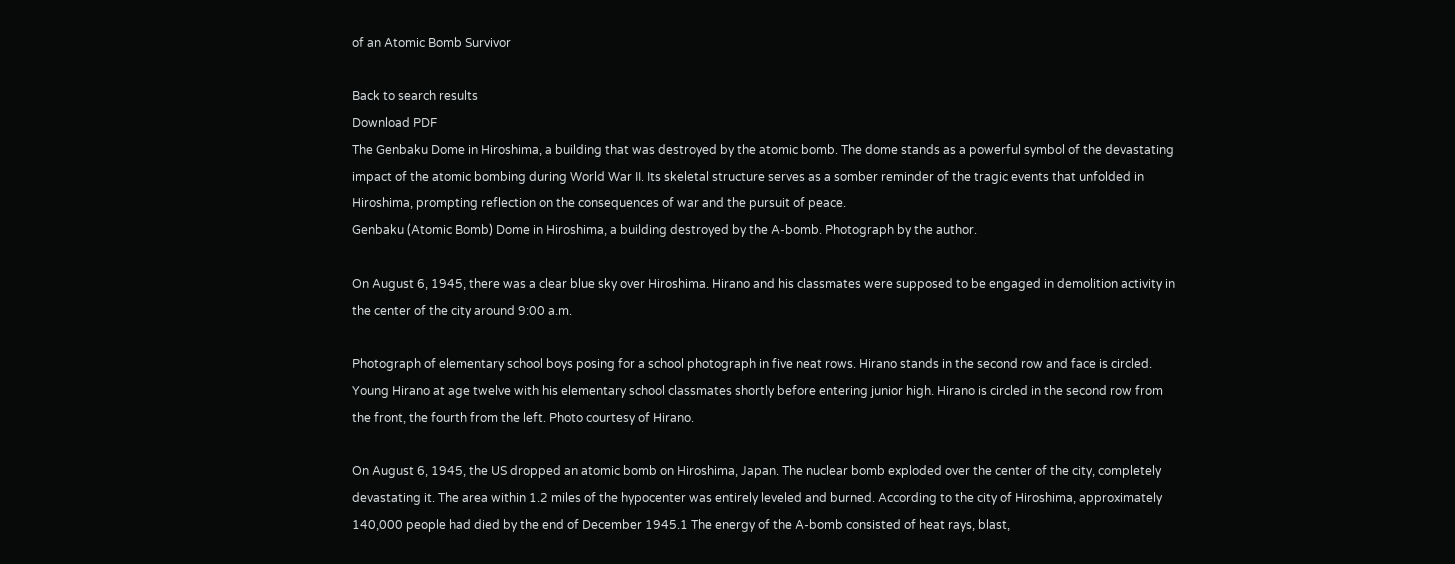of an Atomic Bomb Survivor

Back to search results
Download PDF
The Genbaku Dome in Hiroshima, a building that was destroyed by the atomic bomb. The dome stands as a powerful symbol of the devastating impact of the atomic bombing during World War II. Its skeletal structure serves as a somber reminder of the tragic events that unfolded in Hiroshima, prompting reflection on the consequences of war and the pursuit of peace.
Genbaku (Atomic Bomb) Dome in Hiroshima, a building destroyed by the A-bomb. Photograph by the author.

On August 6, 1945, there was a clear blue sky over Hiroshima. Hirano and his classmates were supposed to be engaged in demolition activity in the center of the city around 9:00 a.m.

Photograph of elementary school boys posing for a school photograph in five neat rows. Hirano stands in the second row and face is circled.
Young Hirano at age twelve with his elementary school classmates shortly before entering junior high. Hirano is circled in the second row from the front, the fourth from the left. Photo courtesy of Hirano.

On August 6, 1945, the US dropped an atomic bomb on Hiroshima, Japan. The nuclear bomb exploded over the center of the city, completely devastating it. The area within 1.2 miles of the hypocenter was entirely leveled and burned. According to the city of Hiroshima, approximately 140,000 people had died by the end of December 1945.1 The energy of the A-bomb consisted of heat rays, blast,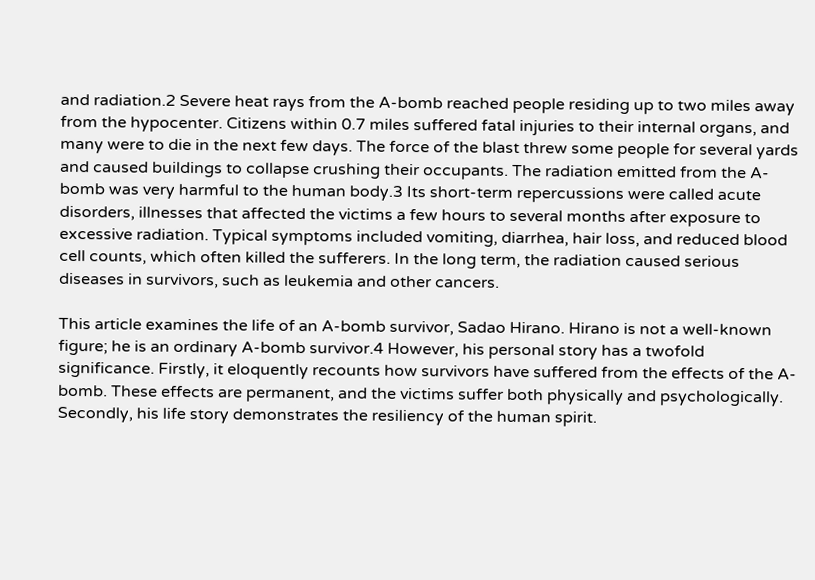and radiation.2 Severe heat rays from the A-bomb reached people residing up to two miles away from the hypocenter. Citizens within 0.7 miles suffered fatal injuries to their internal organs, and many were to die in the next few days. The force of the blast threw some people for several yards and caused buildings to collapse crushing their occupants. The radiation emitted from the A-bomb was very harmful to the human body.3 Its short-term repercussions were called acute disorders, illnesses that affected the victims a few hours to several months after exposure to excessive radiation. Typical symptoms included vomiting, diarrhea, hair loss, and reduced blood cell counts, which often killed the sufferers. In the long term, the radiation caused serious diseases in survivors, such as leukemia and other cancers.

This article examines the life of an A-bomb survivor, Sadao Hirano. Hirano is not a well-known figure; he is an ordinary A-bomb survivor.4 However, his personal story has a twofold significance. Firstly, it eloquently recounts how survivors have suffered from the effects of the A-bomb. These effects are permanent, and the victims suffer both physically and psychologically. Secondly, his life story demonstrates the resiliency of the human spirit.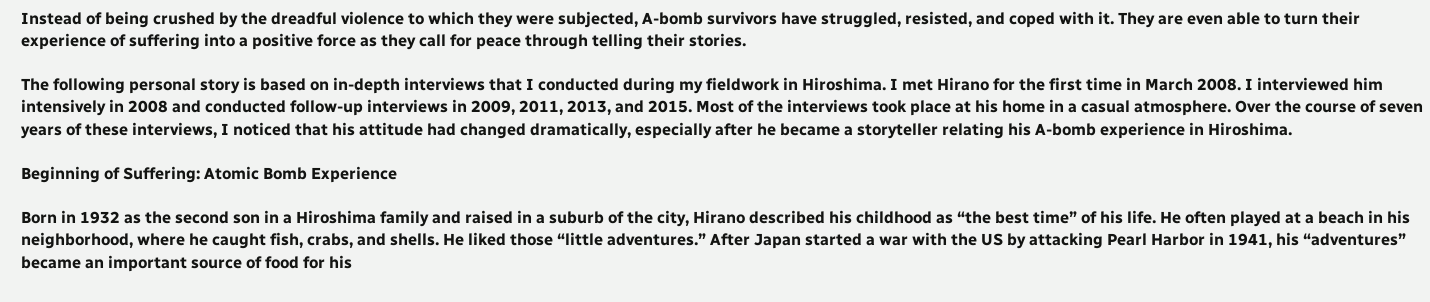Instead of being crushed by the dreadful violence to which they were subjected, A-bomb survivors have struggled, resisted, and coped with it. They are even able to turn their experience of suffering into a positive force as they call for peace through telling their stories.

The following personal story is based on in-depth interviews that I conducted during my fieldwork in Hiroshima. I met Hirano for the first time in March 2008. I interviewed him intensively in 2008 and conducted follow-up interviews in 2009, 2011, 2013, and 2015. Most of the interviews took place at his home in a casual atmosphere. Over the course of seven years of these interviews, I noticed that his attitude had changed dramatically, especially after he became a storyteller relating his A-bomb experience in Hiroshima.

Beginning of Suffering: Atomic Bomb Experience

Born in 1932 as the second son in a Hiroshima family and raised in a suburb of the city, Hirano described his childhood as “the best time” of his life. He often played at a beach in his neighborhood, where he caught fish, crabs, and shells. He liked those “little adventures.” After Japan started a war with the US by attacking Pearl Harbor in 1941, his “adventures” became an important source of food for his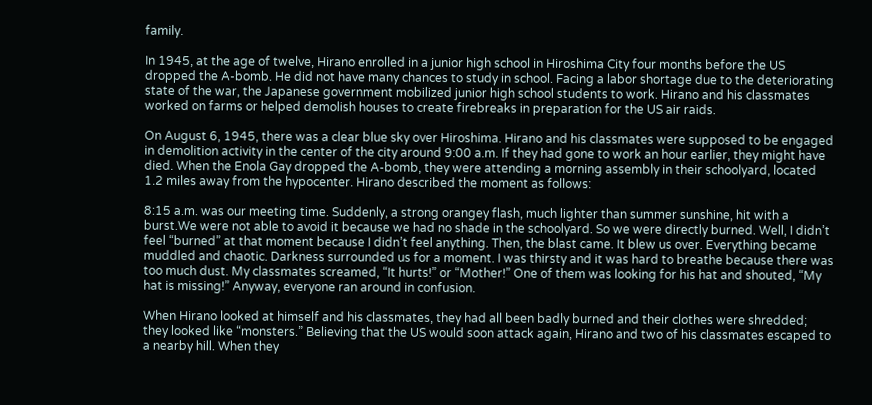family.

In 1945, at the age of twelve, Hirano enrolled in a junior high school in Hiroshima City four months before the US dropped the A-bomb. He did not have many chances to study in school. Facing a labor shortage due to the deteriorating state of the war, the Japanese government mobilized junior high school students to work. Hirano and his classmates worked on farms or helped demolish houses to create firebreaks in preparation for the US air raids.

On August 6, 1945, there was a clear blue sky over Hiroshima. Hirano and his classmates were supposed to be engaged in demolition activity in the center of the city around 9:00 a.m. If they had gone to work an hour earlier, they might have died. When the Enola Gay dropped the A-bomb, they were attending a morning assembly in their schoolyard, located 1.2 miles away from the hypocenter. Hirano described the moment as follows:

8:15 a.m. was our meeting time. Suddenly, a strong orangey flash, much lighter than summer sunshine, hit with a burst.We were not able to avoid it because we had no shade in the schoolyard. So we were directly burned. Well, I didn’t feel “burned” at that moment because I didn’t feel anything. Then, the blast came. It blew us over. Everything became muddled and chaotic. Darkness surrounded us for a moment. I was thirsty and it was hard to breathe because there was too much dust. My classmates screamed, “It hurts!” or “Mother!” One of them was looking for his hat and shouted, “My hat is missing!” Anyway, everyone ran around in confusion.

When Hirano looked at himself and his classmates, they had all been badly burned and their clothes were shredded; they looked like “monsters.” Believing that the US would soon attack again, Hirano and two of his classmates escaped to a nearby hill. When they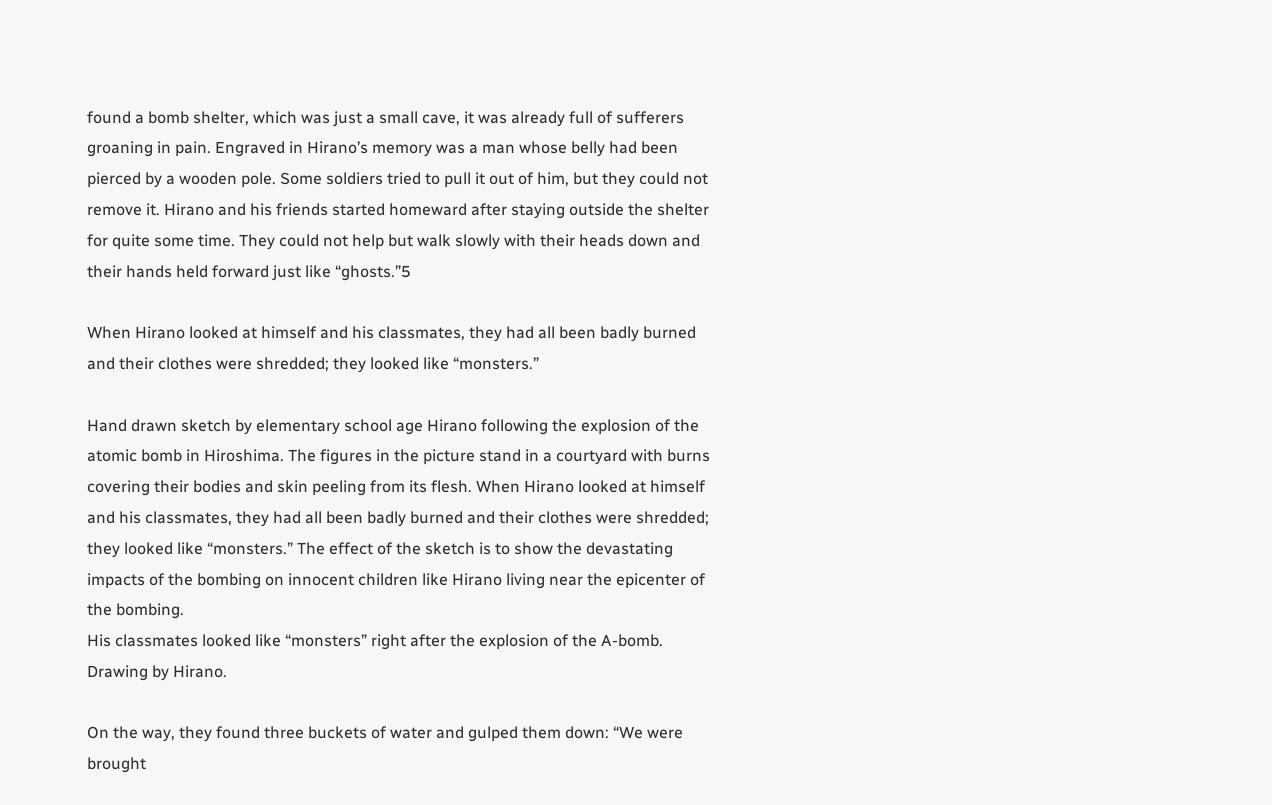found a bomb shelter, which was just a small cave, it was already full of sufferers groaning in pain. Engraved in Hirano’s memory was a man whose belly had been pierced by a wooden pole. Some soldiers tried to pull it out of him, but they could not remove it. Hirano and his friends started homeward after staying outside the shelter for quite some time. They could not help but walk slowly with their heads down and their hands held forward just like “ghosts.”5

When Hirano looked at himself and his classmates, they had all been badly burned and their clothes were shredded; they looked like “monsters.”

Hand drawn sketch by elementary school age Hirano following the explosion of the atomic bomb in Hiroshima. The figures in the picture stand in a courtyard with burns covering their bodies and skin peeling from its flesh. When Hirano looked at himself and his classmates, they had all been badly burned and their clothes were shredded; they looked like “monsters.” The effect of the sketch is to show the devastating impacts of the bombing on innocent children like Hirano living near the epicenter of the bombing.
His classmates looked like “monsters” right after the explosion of the A-bomb. Drawing by Hirano.

On the way, they found three buckets of water and gulped them down: “We were brought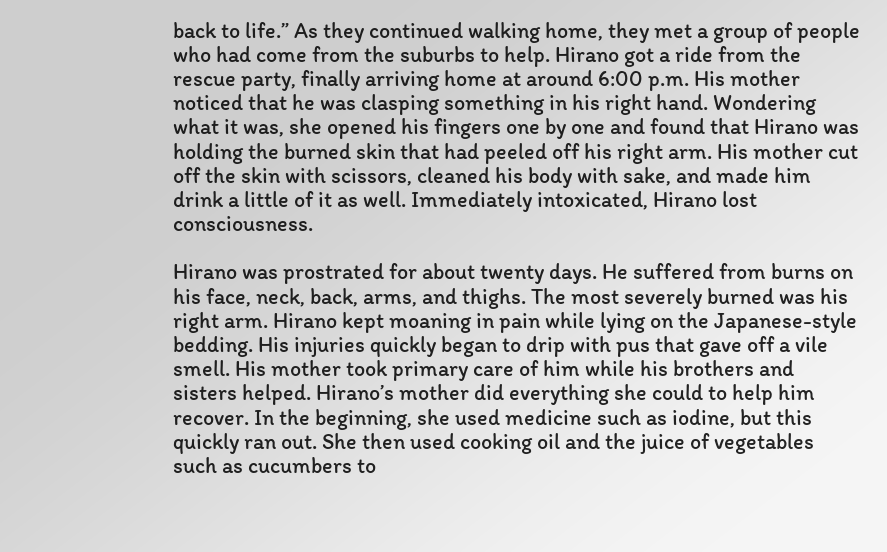back to life.” As they continued walking home, they met a group of people who had come from the suburbs to help. Hirano got a ride from the rescue party, finally arriving home at around 6:00 p.m. His mother noticed that he was clasping something in his right hand. Wondering what it was, she opened his fingers one by one and found that Hirano was holding the burned skin that had peeled off his right arm. His mother cut off the skin with scissors, cleaned his body with sake, and made him drink a little of it as well. Immediately intoxicated, Hirano lost consciousness.

Hirano was prostrated for about twenty days. He suffered from burns on his face, neck, back, arms, and thighs. The most severely burned was his right arm. Hirano kept moaning in pain while lying on the Japanese-style bedding. His injuries quickly began to drip with pus that gave off a vile smell. His mother took primary care of him while his brothers and sisters helped. Hirano’s mother did everything she could to help him recover. In the beginning, she used medicine such as iodine, but this quickly ran out. She then used cooking oil and the juice of vegetables such as cucumbers to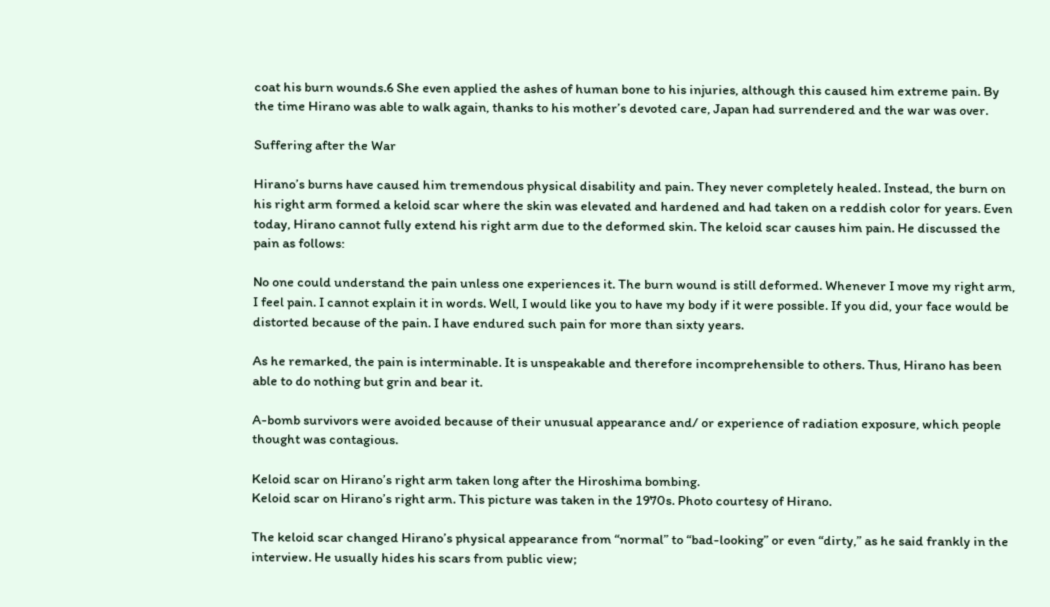coat his burn wounds.6 She even applied the ashes of human bone to his injuries, although this caused him extreme pain. By the time Hirano was able to walk again, thanks to his mother’s devoted care, Japan had surrendered and the war was over.

Suffering after the War

Hirano’s burns have caused him tremendous physical disability and pain. They never completely healed. Instead, the burn on his right arm formed a keloid scar where the skin was elevated and hardened and had taken on a reddish color for years. Even today, Hirano cannot fully extend his right arm due to the deformed skin. The keloid scar causes him pain. He discussed the pain as follows:

No one could understand the pain unless one experiences it. The burn wound is still deformed. Whenever I move my right arm, I feel pain. I cannot explain it in words. Well, I would like you to have my body if it were possible. If you did, your face would be distorted because of the pain. I have endured such pain for more than sixty years.

As he remarked, the pain is interminable. It is unspeakable and therefore incomprehensible to others. Thus, Hirano has been able to do nothing but grin and bear it.

A-bomb survivors were avoided because of their unusual appearance and/ or experience of radiation exposure, which people thought was contagious.

Keloid scar on Hirano’s right arm taken long after the Hiroshima bombing.
Keloid scar on Hirano’s right arm. This picture was taken in the 1970s. Photo courtesy of Hirano.

The keloid scar changed Hirano’s physical appearance from “normal” to “bad-looking” or even “dirty,” as he said frankly in the interview. He usually hides his scars from public view;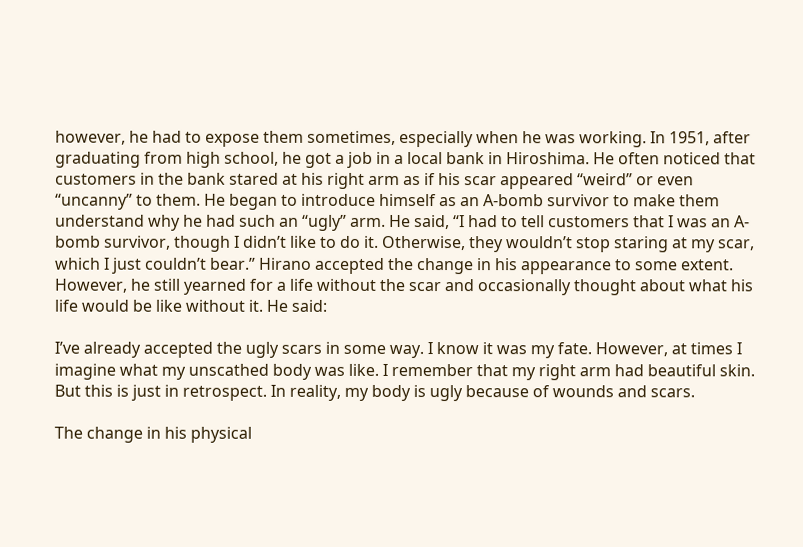however, he had to expose them sometimes, especially when he was working. In 1951, after graduating from high school, he got a job in a local bank in Hiroshima. He often noticed that customers in the bank stared at his right arm as if his scar appeared “weird” or even “uncanny” to them. He began to introduce himself as an A-bomb survivor to make them understand why he had such an “ugly” arm. He said, “I had to tell customers that I was an A-bomb survivor, though I didn’t like to do it. Otherwise, they wouldn’t stop staring at my scar, which I just couldn’t bear.” Hirano accepted the change in his appearance to some extent. However, he still yearned for a life without the scar and occasionally thought about what his life would be like without it. He said:

I’ve already accepted the ugly scars in some way. I know it was my fate. However, at times I imagine what my unscathed body was like. I remember that my right arm had beautiful skin. But this is just in retrospect. In reality, my body is ugly because of wounds and scars.

The change in his physical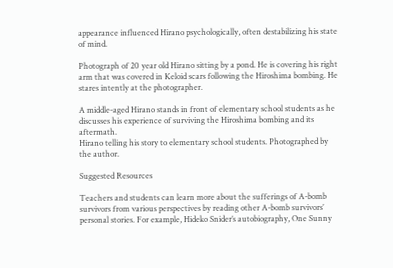appearance influenced Hirano psychologically, often destabilizing his state of mind.

Photograph of 20 year old Hirano sitting by a pond. He is covering his right arm that was covered in Keloid scars following the Hiroshima bombing. He stares intently at the photographer.

A middle-aged Hirano stands in front of elementary school students as he discusses his experience of surviving the Hiroshima bombing and its aftermath.
Hirano telling his story to elementary school students. Photographed by the author.

Suggested Resources

Teachers and students can learn more about the sufferings of A-bomb survivors from various perspectives by reading other A-bomb survivors’ personal stories. For example, Hideko Snider’s autobiography, One Sunny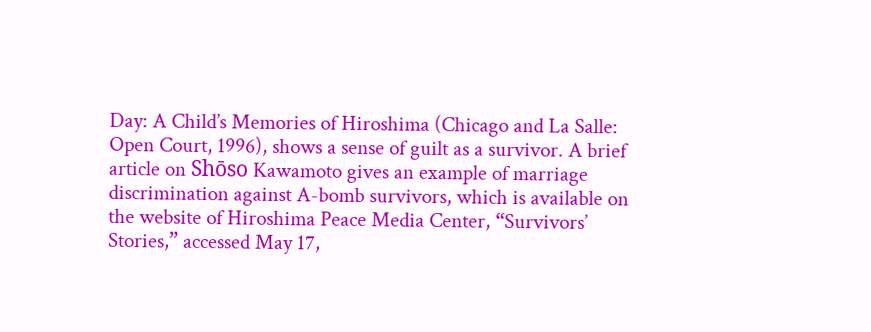Day: A Child’s Memories of Hiroshima (Chicago and La Salle: Open Court, 1996), shows a sense of guilt as a survivor. A brief article on Shōso Kawamoto gives an example of marriage discrimination against A-bomb survivors, which is available on the website of Hiroshima Peace Media Center, “Survivors’ Stories,” accessed May 17,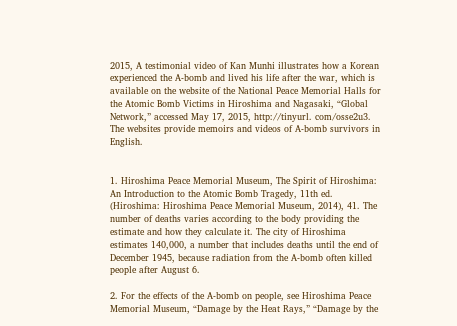2015, A testimonial video of Kan Munhi illustrates how a Korean experienced the A-bomb and lived his life after the war, which is available on the website of the National Peace Memorial Halls for the Atomic Bomb Victims in Hiroshima and Nagasaki, “Global Network,” accessed May 17, 2015, http://tinyurl. com/osse2u3. The websites provide memoirs and videos of A-bomb survivors in English.


1. Hiroshima Peace Memorial Museum, The Spirit of Hiroshima: An Introduction to the Atomic Bomb Tragedy, 11th ed. (Hiroshima: Hiroshima Peace Memorial Museum, 2014), 41. The number of deaths varies according to the body providing the estimate and how they calculate it. The city of Hiroshima estimates 140,000, a number that includes deaths until the end of December 1945, because radiation from the A-bomb often killed people after August 6.

2. For the effects of the A-bomb on people, see Hiroshima Peace Memorial Museum, “Damage by the Heat Rays,” “Damage by the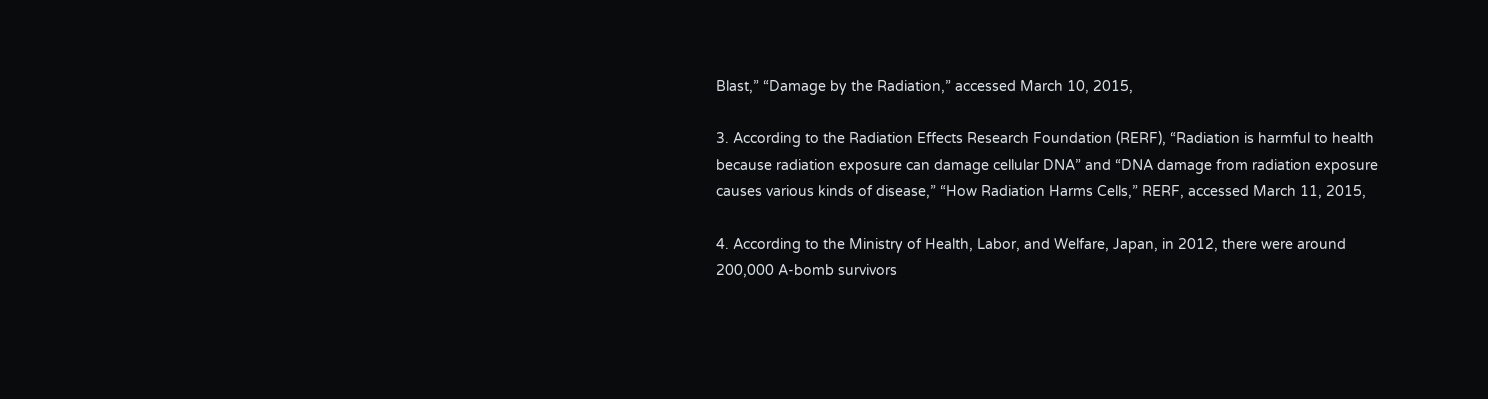Blast,” “Damage by the Radiation,” accessed March 10, 2015,

3. According to the Radiation Effects Research Foundation (RERF), “Radiation is harmful to health because radiation exposure can damage cellular DNA” and “DNA damage from radiation exposure causes various kinds of disease,” “How Radiation Harms Cells,” RERF, accessed March 11, 2015,

4. According to the Ministry of Health, Labor, and Welfare, Japan, in 2012, there were around 200,000 A-bomb survivors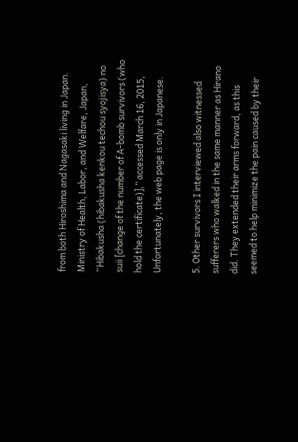from both Hiroshima and Nagasaki living in Japan. Ministry of Health, Labor, and Welfare, Japan, “Hibakusha (hibakusha kenkou techou syojisya) no suii [change of the number of A-bomb survivors (who hold the certificate)],” accessed March 16, 2015, Unfortunately, the web page is only in Japanese.

5. Other survivors I interviewed also witnessed sufferers who walked in the same manner as Hirano did. They extended their arms forward, as this seemed to help minimize the pain caused by their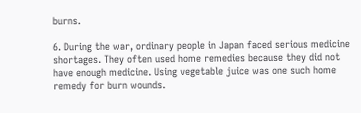burns.

6. During the war, ordinary people in Japan faced serious medicine shortages. They often used home remedies because they did not have enough medicine. Using vegetable juice was one such home remedy for burn wounds.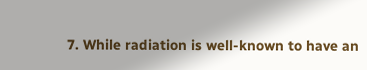7. While radiation is well-known to have an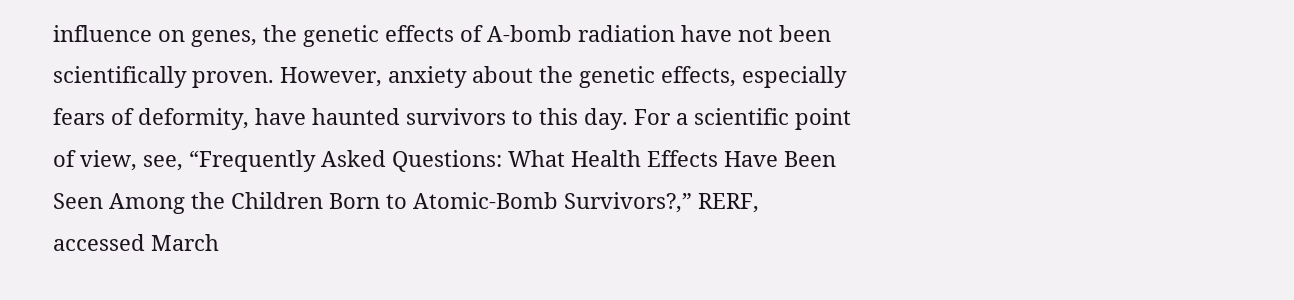influence on genes, the genetic effects of A-bomb radiation have not been scientifically proven. However, anxiety about the genetic effects, especially fears of deformity, have haunted survivors to this day. For a scientific point of view, see, “Frequently Asked Questions: What Health Effects Have Been Seen Among the Children Born to Atomic-Bomb Survivors?,” RERF, accessed March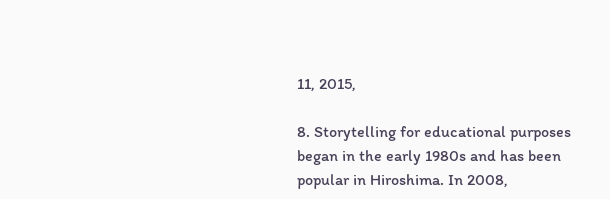11, 2015,

8. Storytelling for educational purposes began in the early 1980s and has been popular in Hiroshima. In 2008,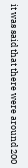it was said that there were around 200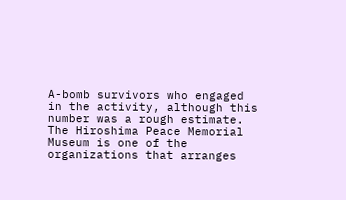A-bomb survivors who engaged in the activity, although this number was a rough estimate. The Hiroshima Peace Memorial Museum is one of the organizations that arranges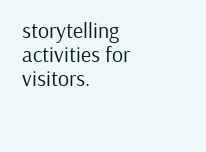storytelling activities for visitors.